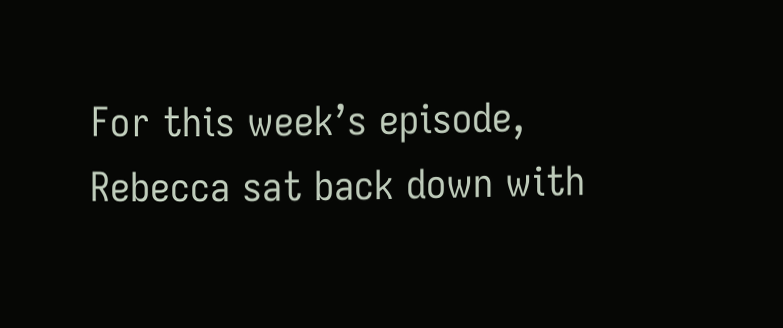For this week’s episode, Rebecca sat back down with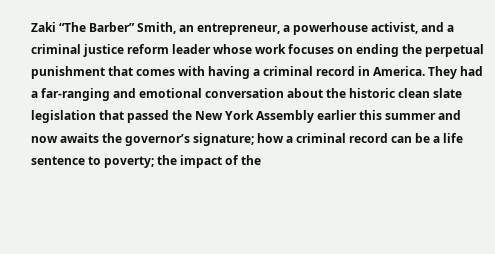Zaki “The Barber” Smith, an entrepreneur, a powerhouse activist, and a criminal justice reform leader whose work focuses on ending the perpetual punishment that comes with having a criminal record in America. They had a far-ranging and emotional conversation about the historic clean slate legislation that passed the New York Assembly earlier this summer and now awaits the governor’s signature; how a criminal record can be a life sentence to poverty; the impact of the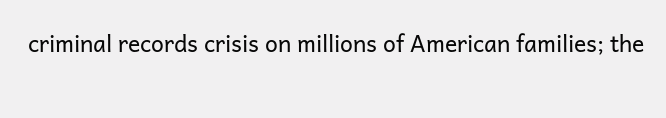criminal records crisis on millions of American families; the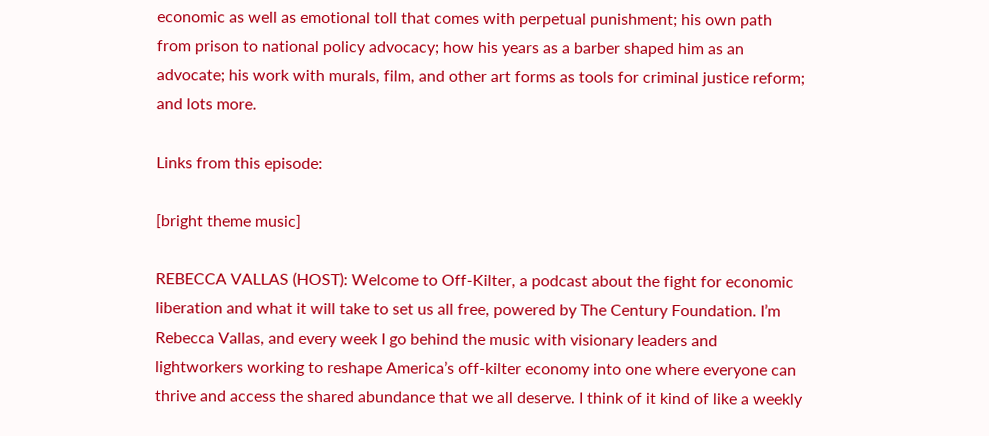economic as well as emotional toll that comes with perpetual punishment; his own path from prison to national policy advocacy; how his years as a barber shaped him as an advocate; his work with murals, film, and other art forms as tools for criminal justice reform; and lots more.

Links from this episode:

[bright theme music]

REBECCA VALLAS (HOST): Welcome to Off-Kilter, a podcast about the fight for economic liberation and what it will take to set us all free, powered by The Century Foundation. I’m Rebecca Vallas, and every week I go behind the music with visionary leaders and lightworkers working to reshape America’s off-kilter economy into one where everyone can thrive and access the shared abundance that we all deserve. I think of it kind of like a weekly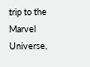trip to the Marvel Universe,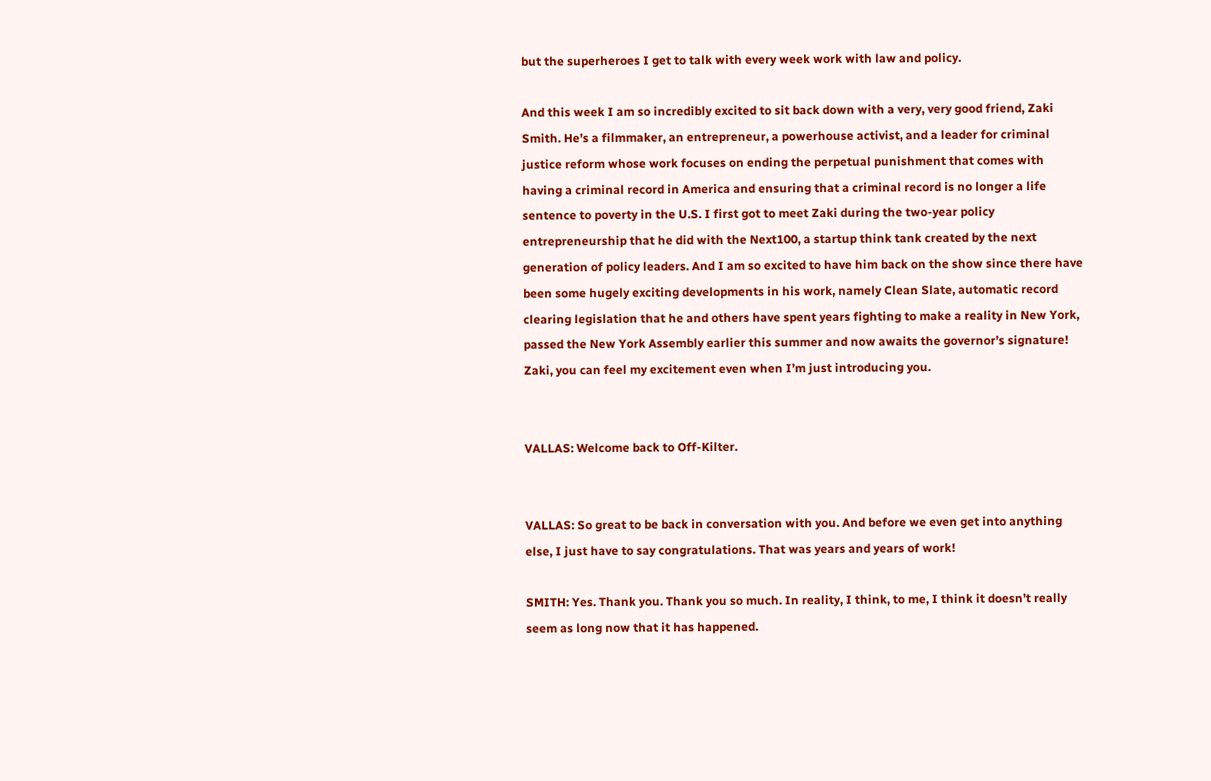but the superheroes I get to talk with every week work with law and policy.

And this week I am so incredibly excited to sit back down with a very, very good friend, Zaki Smith. He’s a filmmaker, an entrepreneur, a powerhouse activist, and a leader for criminal justice reform whose work focuses on ending the perpetual punishment that comes with having a criminal record in America and ensuring that a criminal record is no longer a life sentence to poverty in the U.S. I first got to meet Zaki during the two-year policy entrepreneurship that he did with the Next100, a startup think tank created by the next generation of policy leaders. And I am so excited to have him back on the show since there have been some hugely exciting developments in his work, namely Clean Slate, automatic record clearing legislation that he and others have spent years fighting to make a reality in New York, passed the New York Assembly earlier this summer and now awaits the governor’s signature! Zaki, you can feel my excitement even when I’m just introducing you.


VALLAS: Welcome back to Off-Kilter.


VALLAS: So great to be back in conversation with you. And before we even get into anything else, I just have to say congratulations. That was years and years of work!

SMITH: Yes. Thank you. Thank you so much. In reality, I think, to me, I think it doesn’t really seem as long now that it has happened.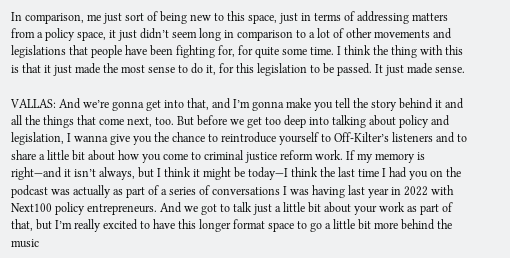In comparison, me just sort of being new to this space, just in terms of addressing matters from a policy space, it just didn’t seem long in comparison to a lot of other movements and legislations that people have been fighting for, for quite some time. I think the thing with this is that it just made the most sense to do it, for this legislation to be passed. It just made sense.

VALLAS: And we’re gonna get into that, and I’m gonna make you tell the story behind it and all the things that come next, too. But before we get too deep into talking about policy and legislation, I wanna give you the chance to reintroduce yourself to Off-Kilter’s listeners and to share a little bit about how you come to criminal justice reform work. If my memory is right—and it isn’t always, but I think it might be today—I think the last time I had you on the podcast was actually as part of a series of conversations I was having last year in 2022 with Next100 policy entrepreneurs. And we got to talk just a little bit about your work as part of that, but I’m really excited to have this longer format space to go a little bit more behind the music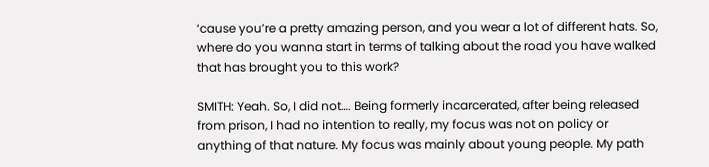‘cause you’re a pretty amazing person, and you wear a lot of different hats. So, where do you wanna start in terms of talking about the road you have walked that has brought you to this work?

SMITH: Yeah. So, I did not…. Being formerly incarcerated, after being released from prison, I had no intention to really, my focus was not on policy or anything of that nature. My focus was mainly about young people. My path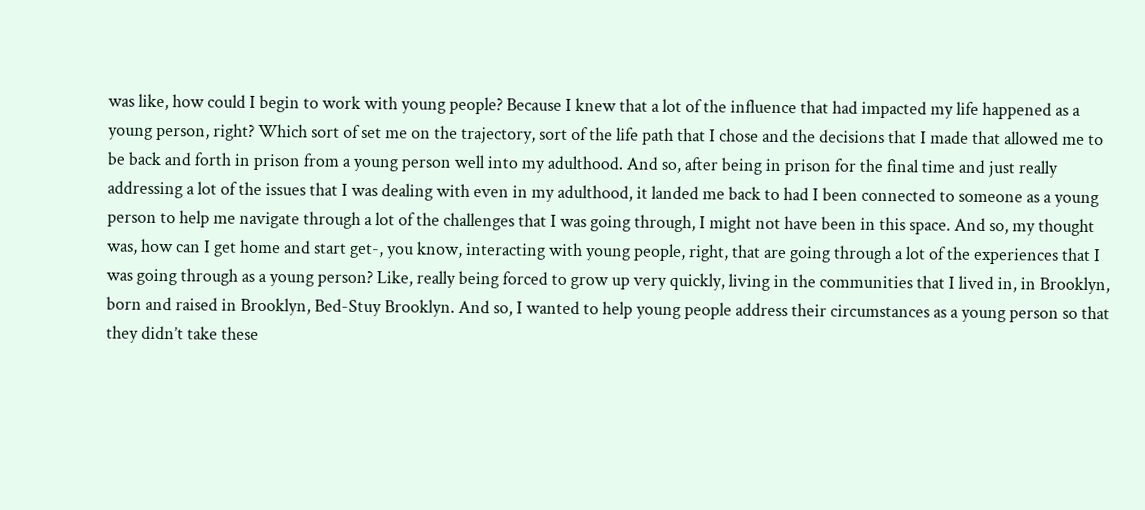was like, how could I begin to work with young people? Because I knew that a lot of the influence that had impacted my life happened as a young person, right? Which sort of set me on the trajectory, sort of the life path that I chose and the decisions that I made that allowed me to be back and forth in prison from a young person well into my adulthood. And so, after being in prison for the final time and just really addressing a lot of the issues that I was dealing with even in my adulthood, it landed me back to had I been connected to someone as a young person to help me navigate through a lot of the challenges that I was going through, I might not have been in this space. And so, my thought was, how can I get home and start get-, you know, interacting with young people, right, that are going through a lot of the experiences that I was going through as a young person? Like, really being forced to grow up very quickly, living in the communities that I lived in, in Brooklyn, born and raised in Brooklyn, Bed-Stuy Brooklyn. And so, I wanted to help young people address their circumstances as a young person so that they didn’t take these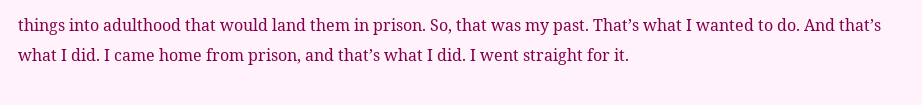things into adulthood that would land them in prison. So, that was my past. That’s what I wanted to do. And that’s what I did. I came home from prison, and that’s what I did. I went straight for it.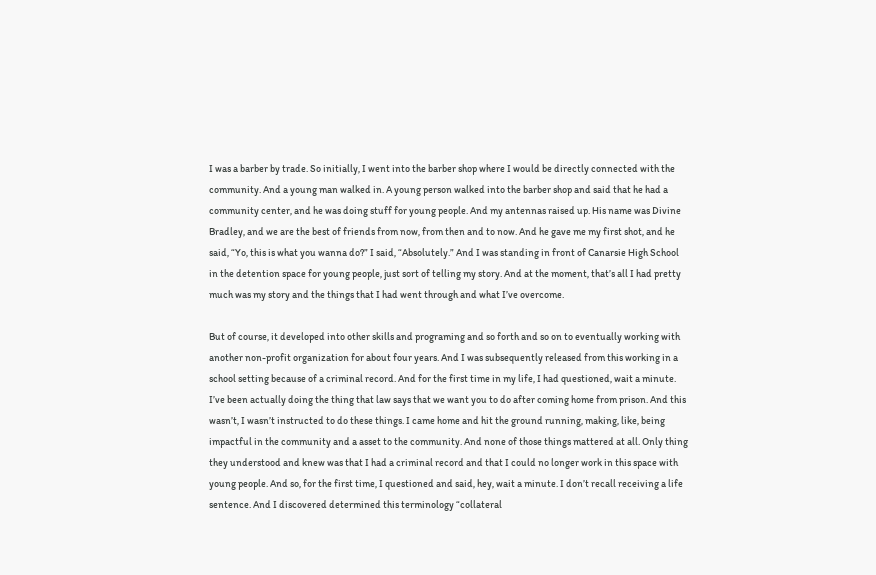I was a barber by trade. So initially, I went into the barber shop where I would be directly connected with the community. And a young man walked in. A young person walked into the barber shop and said that he had a community center, and he was doing stuff for young people. And my antennas raised up. His name was Divine Bradley, and we are the best of friends from now, from then and to now. And he gave me my first shot, and he said, “Yo, this is what you wanna do?” I said, “Absolutely.” And I was standing in front of Canarsie High School in the detention space for young people, just sort of telling my story. And at the moment, that’s all I had pretty much was my story and the things that I had went through and what I’ve overcome.

But of course, it developed into other skills and programing and so forth and so on to eventually working with another non-profit organization for about four years. And I was subsequently released from this working in a school setting because of a criminal record. And for the first time in my life, I had questioned, wait a minute. I’ve been actually doing the thing that law says that we want you to do after coming home from prison. And this wasn’t, I wasn’t instructed to do these things. I came home and hit the ground running, making, like, being impactful in the community and a asset to the community. And none of those things mattered at all. Only thing they understood and knew was that I had a criminal record and that I could no longer work in this space with young people. And so, for the first time, I questioned and said, hey, wait a minute. I don’t recall receiving a life sentence. And I discovered determined this terminology “collateral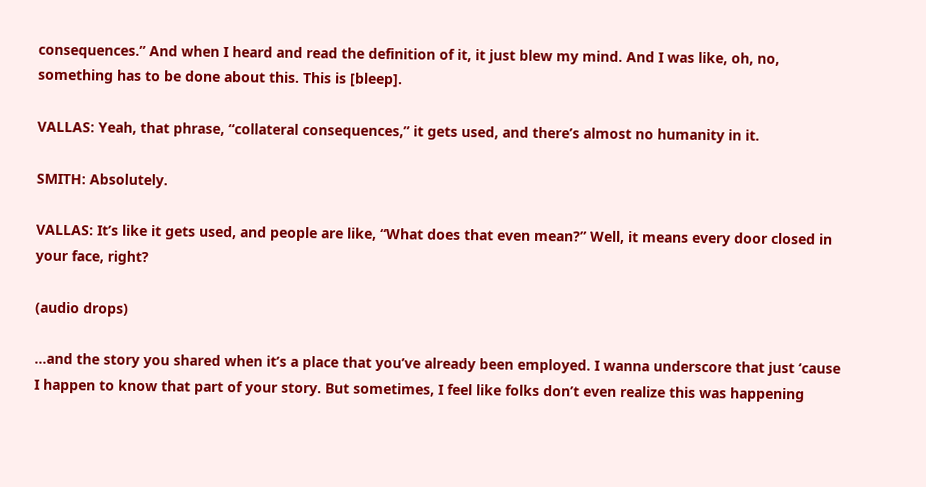consequences.” And when I heard and read the definition of it, it just blew my mind. And I was like, oh, no, something has to be done about this. This is [bleep].

VALLAS: Yeah, that phrase, “collateral consequences,” it gets used, and there’s almost no humanity in it.

SMITH: Absolutely.

VALLAS: It’s like it gets used, and people are like, “What does that even mean?” Well, it means every door closed in your face, right?

(audio drops)

…and the story you shared when it’s a place that you’ve already been employed. I wanna underscore that just ‘cause I happen to know that part of your story. But sometimes, I feel like folks don’t even realize this was happening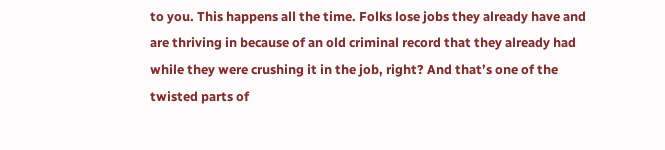to you. This happens all the time. Folks lose jobs they already have and are thriving in because of an old criminal record that they already had while they were crushing it in the job, right? And that’s one of the twisted parts of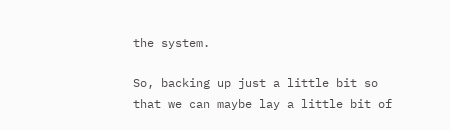the system.

So, backing up just a little bit so that we can maybe lay a little bit of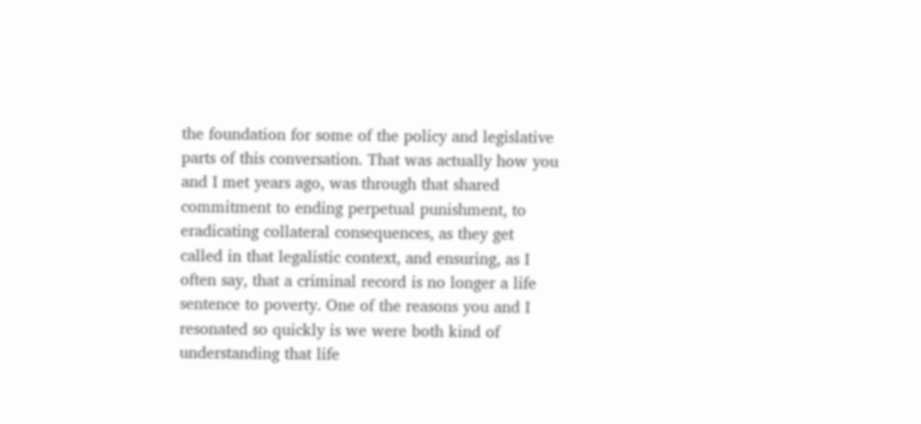the foundation for some of the policy and legislative parts of this conversation. That was actually how you and I met years ago, was through that shared commitment to ending perpetual punishment, to eradicating collateral consequences, as they get called in that legalistic context, and ensuring, as I often say, that a criminal record is no longer a life sentence to poverty. One of the reasons you and I resonated so quickly is we were both kind of understanding that life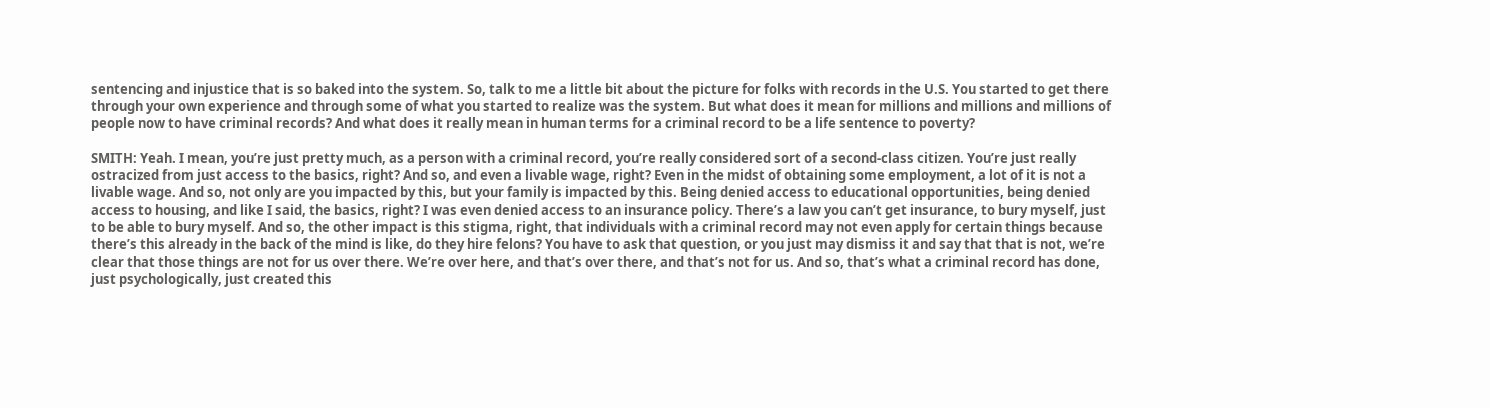sentencing and injustice that is so baked into the system. So, talk to me a little bit about the picture for folks with records in the U.S. You started to get there through your own experience and through some of what you started to realize was the system. But what does it mean for millions and millions and millions of people now to have criminal records? And what does it really mean in human terms for a criminal record to be a life sentence to poverty?

SMITH: Yeah. I mean, you’re just pretty much, as a person with a criminal record, you’re really considered sort of a second-class citizen. You’re just really ostracized from just access to the basics, right? And so, and even a livable wage, right? Even in the midst of obtaining some employment, a lot of it is not a livable wage. And so, not only are you impacted by this, but your family is impacted by this. Being denied access to educational opportunities, being denied access to housing, and like I said, the basics, right? I was even denied access to an insurance policy. There’s a law you can’t get insurance, to bury myself, just to be able to bury myself. And so, the other impact is this stigma, right, that individuals with a criminal record may not even apply for certain things because there’s this already in the back of the mind is like, do they hire felons? You have to ask that question, or you just may dismiss it and say that that is not, we’re clear that those things are not for us over there. We’re over here, and that’s over there, and that’s not for us. And so, that’s what a criminal record has done, just psychologically, just created this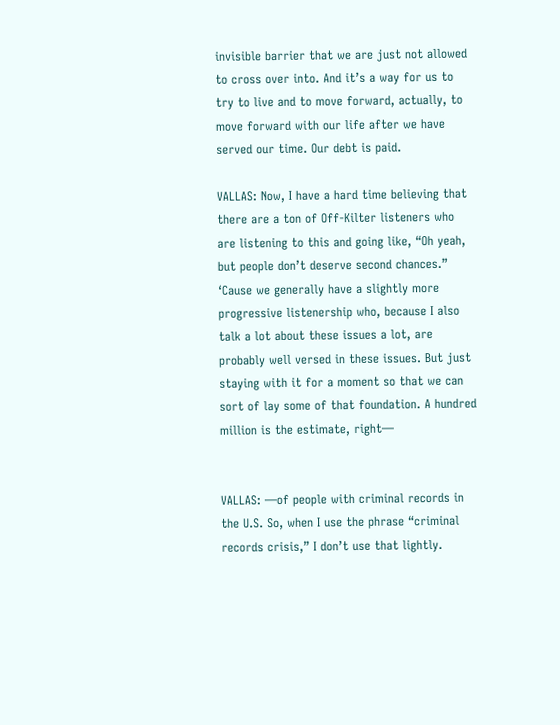invisible barrier that we are just not allowed to cross over into. And it’s a way for us to try to live and to move forward, actually, to move forward with our life after we have served our time. Our debt is paid.

VALLAS: Now, I have a hard time believing that there are a ton of Off-Kilter listeners who are listening to this and going like, “Oh yeah, but people don’t deserve second chances.” ‘Cause we generally have a slightly more progressive listenership who, because I also talk a lot about these issues a lot, are probably well versed in these issues. But just staying with it for a moment so that we can sort of lay some of that foundation. A hundred million is the estimate, right—


VALLAS: —of people with criminal records in the U.S. So, when I use the phrase “criminal records crisis,” I don’t use that lightly.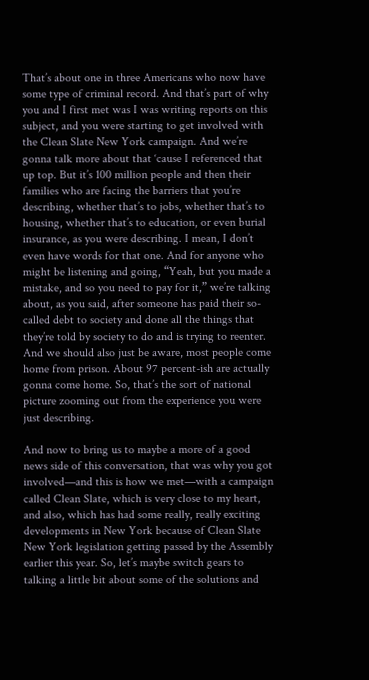That’s about one in three Americans who now have some type of criminal record. And that’s part of why you and I first met was I was writing reports on this subject, and you were starting to get involved with the Clean Slate New York campaign. And we’re gonna talk more about that ‘cause I referenced that up top. But it’s 100 million people and then their families who are facing the barriers that you’re describing, whether that’s to jobs, whether that’s to housing, whether that’s to education, or even burial insurance, as you were describing. I mean, I don’t even have words for that one. And for anyone who might be listening and going, “Yeah, but you made a mistake, and so you need to pay for it,” we’re talking about, as you said, after someone has paid their so-called debt to society and done all the things that they’re told by society to do and is trying to reenter. And we should also just be aware, most people come home from prison. About 97 percent-ish are actually gonna come home. So, that’s the sort of national picture zooming out from the experience you were just describing.

And now to bring us to maybe a more of a good news side of this conversation, that was why you got involved—and this is how we met—with a campaign called Clean Slate, which is very close to my heart, and also, which has had some really, really exciting developments in New York because of Clean Slate New York legislation getting passed by the Assembly earlier this year. So, let’s maybe switch gears to talking a little bit about some of the solutions and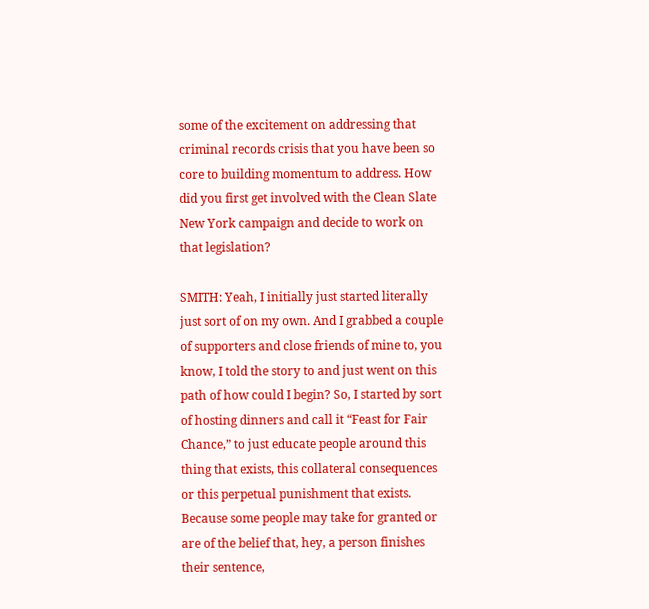some of the excitement on addressing that criminal records crisis that you have been so core to building momentum to address. How did you first get involved with the Clean Slate New York campaign and decide to work on that legislation?

SMITH: Yeah, I initially just started literally just sort of on my own. And I grabbed a couple of supporters and close friends of mine to, you know, I told the story to and just went on this path of how could I begin? So, I started by sort of hosting dinners and call it “Feast for Fair Chance,” to just educate people around this thing that exists, this collateral consequences or this perpetual punishment that exists. Because some people may take for granted or are of the belief that, hey, a person finishes their sentence,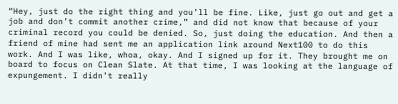“Hey, just do the right thing and you’ll be fine. Like, just go out and get a job and don’t commit another crime,” and did not know that because of your criminal record you could be denied. So, just doing the education. And then a friend of mine had sent me an application link around Next100 to do this work. And I was like, whoa, okay. And I signed up for it. They brought me on board to focus on Clean Slate. At that time, I was looking at the language of expungement. I didn’t really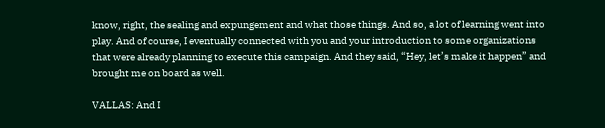know, right, the sealing and expungement and what those things. And so, a lot of learning went into play. And of course, I eventually connected with you and your introduction to some organizations that were already planning to execute this campaign. And they said, “Hey, let’s make it happen” and brought me on board as well.

VALLAS: And I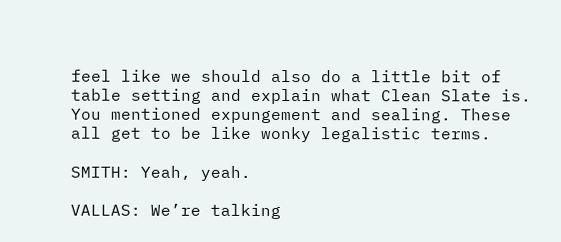feel like we should also do a little bit of table setting and explain what Clean Slate is. You mentioned expungement and sealing. These all get to be like wonky legalistic terms.

SMITH: Yeah, yeah.

VALLAS: We’re talking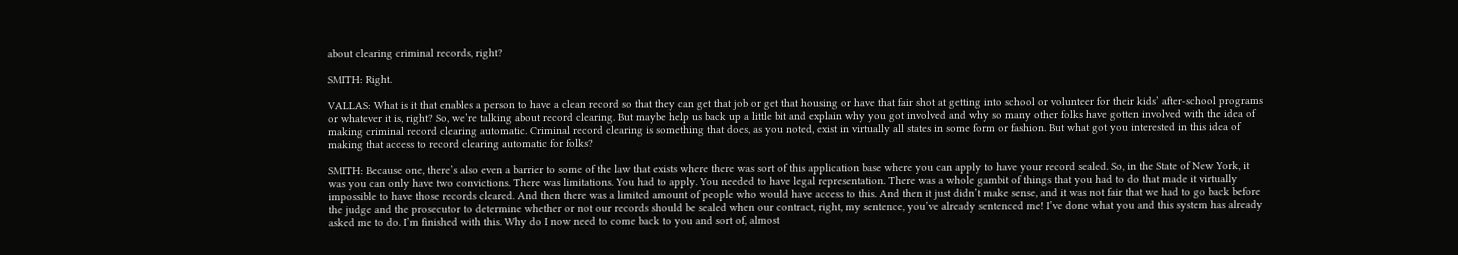about clearing criminal records, right?

SMITH: Right.

VALLAS: What is it that enables a person to have a clean record so that they can get that job or get that housing or have that fair shot at getting into school or volunteer for their kids’ after-school programs or whatever it is, right? So, we’re talking about record clearing. But maybe help us back up a little bit and explain why you got involved and why so many other folks have gotten involved with the idea of making criminal record clearing automatic. Criminal record clearing is something that does, as you noted, exist in virtually all states in some form or fashion. But what got you interested in this idea of making that access to record clearing automatic for folks?

SMITH: Because one, there’s also even a barrier to some of the law that exists where there was sort of this application base where you can apply to have your record sealed. So, in the State of New York, it was you can only have two convictions. There was limitations. You had to apply. You needed to have legal representation. There was a whole gambit of things that you had to do that made it virtually impossible to have those records cleared. And then there was a limited amount of people who would have access to this. And then it just didn’t make sense, and it was not fair that we had to go back before the judge and the prosecutor to determine whether or not our records should be sealed when our contract, right, my sentence, you’ve already sentenced me! I’ve done what you and this system has already asked me to do. I’m finished with this. Why do I now need to come back to you and sort of, almost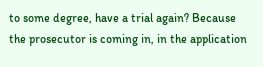to some degree, have a trial again? Because the prosecutor is coming in, in the application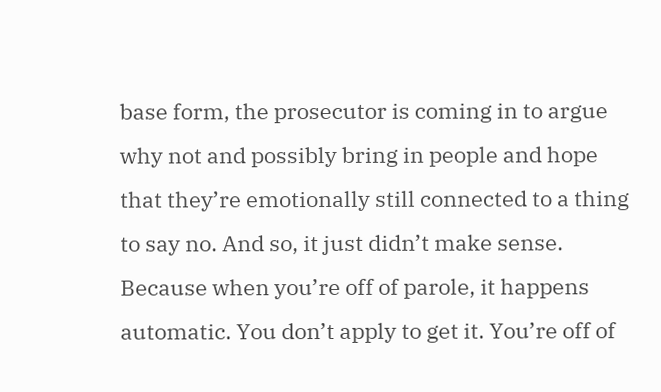base form, the prosecutor is coming in to argue why not and possibly bring in people and hope that they’re emotionally still connected to a thing to say no. And so, it just didn’t make sense. Because when you’re off of parole, it happens automatic. You don’t apply to get it. You’re off of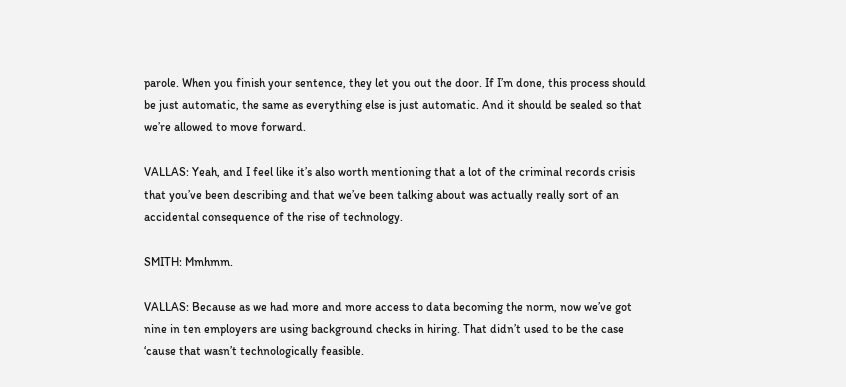parole. When you finish your sentence, they let you out the door. If I’m done, this process should be just automatic, the same as everything else is just automatic. And it should be sealed so that we’re allowed to move forward.

VALLAS: Yeah, and I feel like it’s also worth mentioning that a lot of the criminal records crisis that you’ve been describing and that we’ve been talking about was actually really sort of an accidental consequence of the rise of technology.

SMITH: Mmhmm.

VALLAS: Because as we had more and more access to data becoming the norm, now we’ve got nine in ten employers are using background checks in hiring. That didn’t used to be the case ‘cause that wasn’t technologically feasible.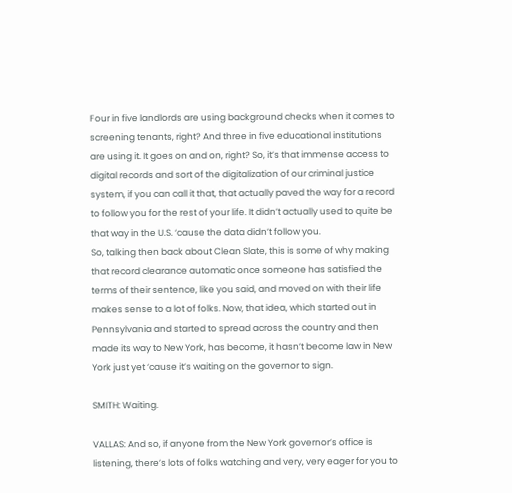Four in five landlords are using background checks when it comes to screening tenants, right? And three in five educational institutions are using it. It goes on and on, right? So, it’s that immense access to digital records and sort of the digitalization of our criminal justice system, if you can call it that, that actually paved the way for a record to follow you for the rest of your life. It didn’t actually used to quite be that way in the U.S. ‘cause the data didn’t follow you.
So, talking then back about Clean Slate, this is some of why making that record clearance automatic once someone has satisfied the terms of their sentence, like you said, and moved on with their life makes sense to a lot of folks. Now, that idea, which started out in Pennsylvania and started to spread across the country and then made its way to New York, has become, it hasn’t become law in New York just yet ‘cause it’s waiting on the governor to sign.

SMITH: Waiting.

VALLAS: And so, if anyone from the New York governor’s office is listening, there’s lots of folks watching and very, very eager for you to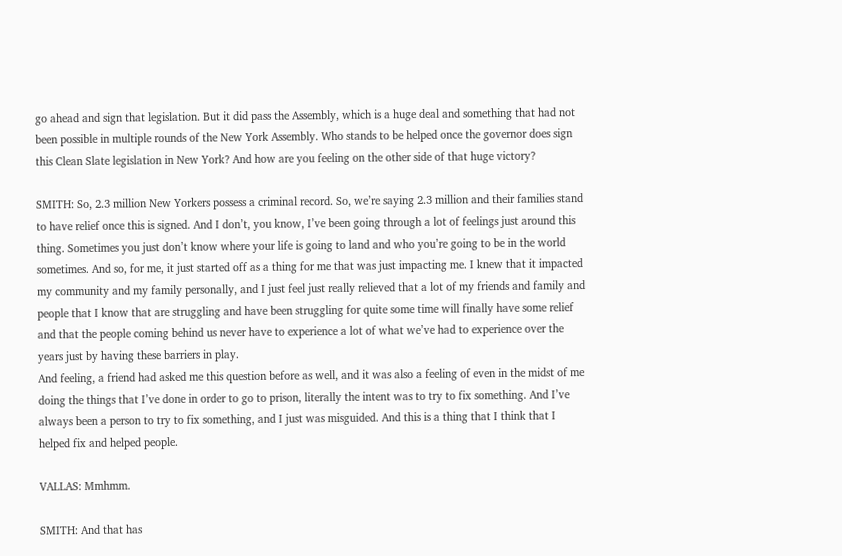go ahead and sign that legislation. But it did pass the Assembly, which is a huge deal and something that had not been possible in multiple rounds of the New York Assembly. Who stands to be helped once the governor does sign this Clean Slate legislation in New York? And how are you feeling on the other side of that huge victory?

SMITH: So, 2.3 million New Yorkers possess a criminal record. So, we’re saying 2.3 million and their families stand to have relief once this is signed. And I don’t, you know, I’ve been going through a lot of feelings just around this thing. Sometimes you just don’t know where your life is going to land and who you’re going to be in the world sometimes. And so, for me, it just started off as a thing for me that was just impacting me. I knew that it impacted my community and my family personally, and I just feel just really relieved that a lot of my friends and family and people that I know that are struggling and have been struggling for quite some time will finally have some relief and that the people coming behind us never have to experience a lot of what we’ve had to experience over the years just by having these barriers in play.
And feeling, a friend had asked me this question before as well, and it was also a feeling of even in the midst of me doing the things that I’ve done in order to go to prison, literally the intent was to try to fix something. And I’ve always been a person to try to fix something, and I just was misguided. And this is a thing that I think that I helped fix and helped people.

VALLAS: Mmhmm.

SMITH: And that has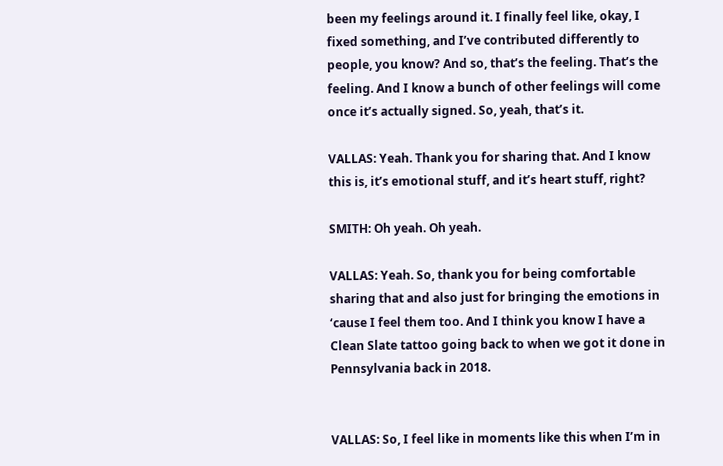been my feelings around it. I finally feel like, okay, I fixed something, and I’ve contributed differently to people, you know? And so, that’s the feeling. That’s the feeling. And I know a bunch of other feelings will come once it’s actually signed. So, yeah, that’s it.

VALLAS: Yeah. Thank you for sharing that. And I know this is, it’s emotional stuff, and it’s heart stuff, right?

SMITH: Oh yeah. Oh yeah.

VALLAS: Yeah. So, thank you for being comfortable sharing that and also just for bringing the emotions in ‘cause I feel them too. And I think you know I have a Clean Slate tattoo going back to when we got it done in Pennsylvania back in 2018.


VALLAS: So, I feel like in moments like this when I’m in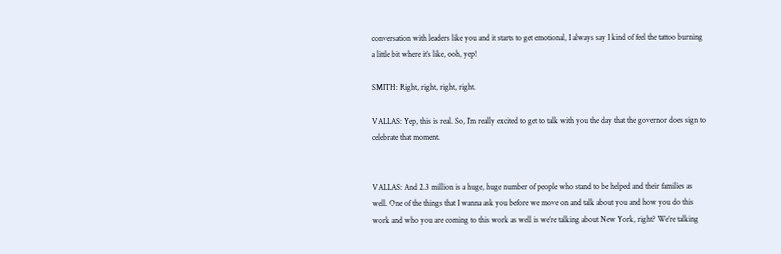conversation with leaders like you and it starts to get emotional, I always say I kind of feel the tattoo burning a little bit where it’s like, ooh, yep!

SMITH: Right, right, right, right.

VALLAS: Yep, this is real. So, I’m really excited to get to talk with you the day that the governor does sign to celebrate that moment.


VALLAS: And 2.3 million is a huge, huge number of people who stand to be helped and their families as well. One of the things that I wanna ask you before we move on and talk about you and how you do this work and who you are coming to this work as well is we’re talking about New York, right? We’re talking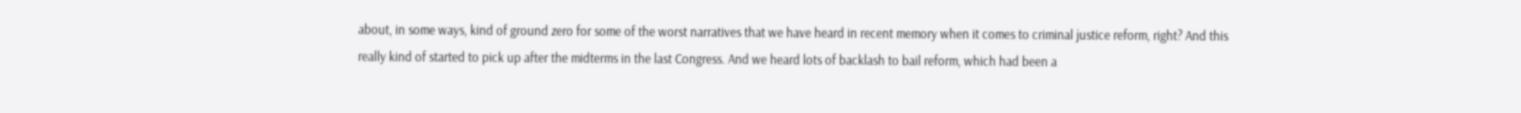about, in some ways, kind of ground zero for some of the worst narratives that we have heard in recent memory when it comes to criminal justice reform, right? And this really kind of started to pick up after the midterms in the last Congress. And we heard lots of backlash to bail reform, which had been a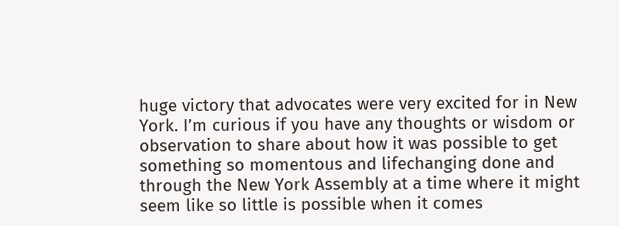huge victory that advocates were very excited for in New York. I’m curious if you have any thoughts or wisdom or observation to share about how it was possible to get something so momentous and lifechanging done and through the New York Assembly at a time where it might seem like so little is possible when it comes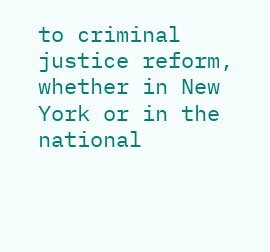to criminal justice reform, whether in New York or in the national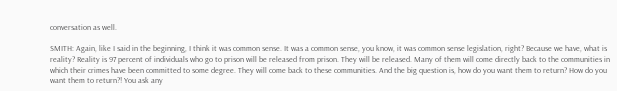conversation as well.

SMITH: Again, like I said in the beginning, I think it was common sense. It was a common sense, you know, it was common sense legislation, right? Because we have, what is reality? Reality is 97 percent of individuals who go to prison will be released from prison. They will be released. Many of them will come directly back to the communities in which their crimes have been committed to some degree. They will come back to these communities. And the big question is, how do you want them to return? How do you want them to return?! You ask any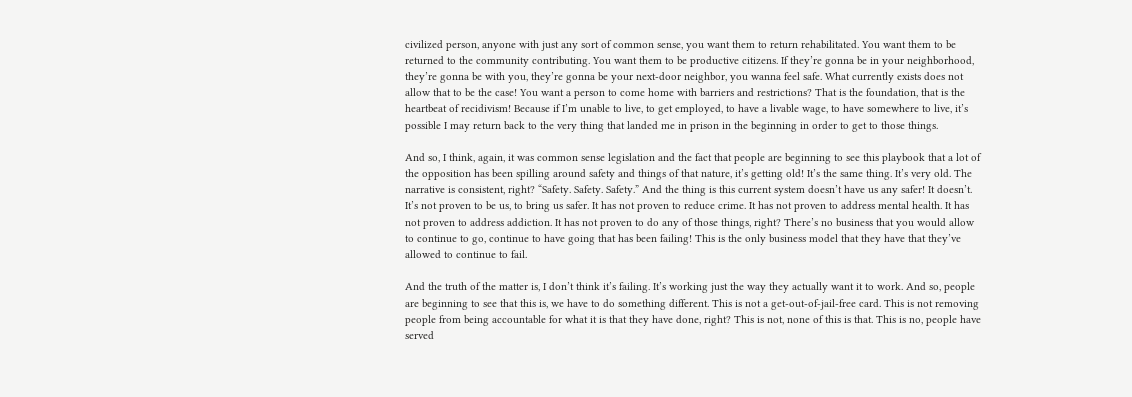civilized person, anyone with just any sort of common sense, you want them to return rehabilitated. You want them to be returned to the community contributing. You want them to be productive citizens. If they’re gonna be in your neighborhood, they’re gonna be with you, they’re gonna be your next-door neighbor, you wanna feel safe. What currently exists does not allow that to be the case! You want a person to come home with barriers and restrictions? That is the foundation, that is the heartbeat of recidivism! Because if I’m unable to live, to get employed, to have a livable wage, to have somewhere to live, it’s possible I may return back to the very thing that landed me in prison in the beginning in order to get to those things.

And so, I think, again, it was common sense legislation and the fact that people are beginning to see this playbook that a lot of the opposition has been spilling around safety and things of that nature, it’s getting old! It’s the same thing. It’s very old. The narrative is consistent, right? “Safety. Safety. Safety.” And the thing is this current system doesn’t have us any safer! It doesn’t. It’s not proven to be us, to bring us safer. It has not proven to reduce crime. It has not proven to address mental health. It has not proven to address addiction. It has not proven to do any of those things, right? There’s no business that you would allow to continue to go, continue to have going that has been failing! This is the only business model that they have that they’ve allowed to continue to fail.

And the truth of the matter is, I don’t think it’s failing. It’s working just the way they actually want it to work. And so, people are beginning to see that this is, we have to do something different. This is not a get-out-of-jail-free card. This is not removing people from being accountable for what it is that they have done, right? This is not, none of this is that. This is no, people have served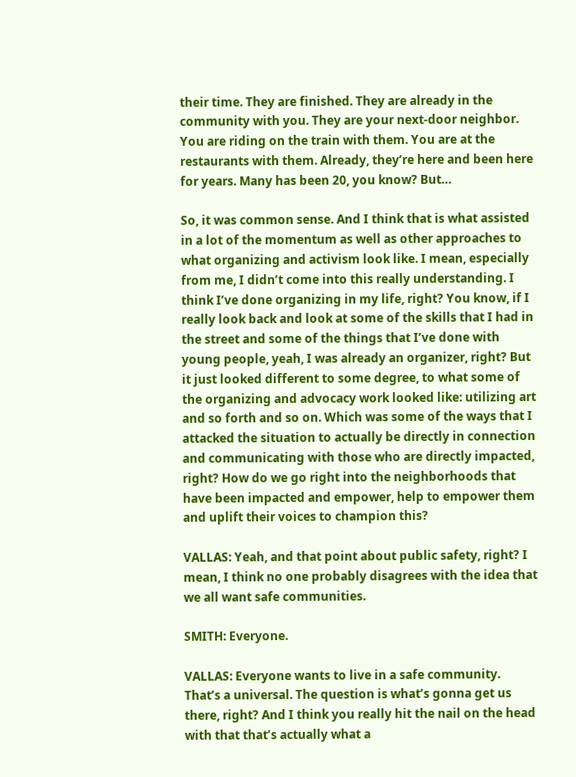their time. They are finished. They are already in the community with you. They are your next-door neighbor. You are riding on the train with them. You are at the restaurants with them. Already, they’re here and been here for years. Many has been 20, you know? But…

So, it was common sense. And I think that is what assisted in a lot of the momentum as well as other approaches to what organizing and activism look like. I mean, especially from me, I didn’t come into this really understanding. I think I’ve done organizing in my life, right? You know, if I really look back and look at some of the skills that I had in the street and some of the things that I’ve done with young people, yeah, I was already an organizer, right? But it just looked different to some degree, to what some of the organizing and advocacy work looked like: utilizing art and so forth and so on. Which was some of the ways that I attacked the situation to actually be directly in connection and communicating with those who are directly impacted, right? How do we go right into the neighborhoods that have been impacted and empower, help to empower them and uplift their voices to champion this?

VALLAS: Yeah, and that point about public safety, right? I mean, I think no one probably disagrees with the idea that we all want safe communities.

SMITH: Everyone.

VALLAS: Everyone wants to live in a safe community. That’s a universal. The question is what’s gonna get us there, right? And I think you really hit the nail on the head with that that’s actually what a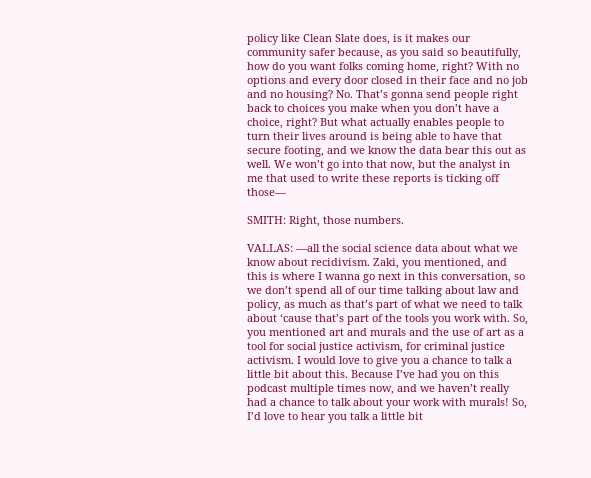policy like Clean Slate does, is it makes our community safer because, as you said so beautifully, how do you want folks coming home, right? With no options and every door closed in their face and no job and no housing? No. That’s gonna send people right back to choices you make when you don’t have a choice, right? But what actually enables people to turn their lives around is being able to have that secure footing, and we know the data bear this out as well. We won’t go into that now, but the analyst in me that used to write these reports is ticking off those—

SMITH: Right, those numbers.

VALLAS: —all the social science data about what we know about recidivism. Zaki, you mentioned, and this is where I wanna go next in this conversation, so we don’t spend all of our time talking about law and policy, as much as that’s part of what we need to talk about ‘cause that’s part of the tools you work with. So, you mentioned art and murals and the use of art as a tool for social justice activism, for criminal justice activism. I would love to give you a chance to talk a little bit about this. Because I’ve had you on this podcast multiple times now, and we haven’t really had a chance to talk about your work with murals! So, I’d love to hear you talk a little bit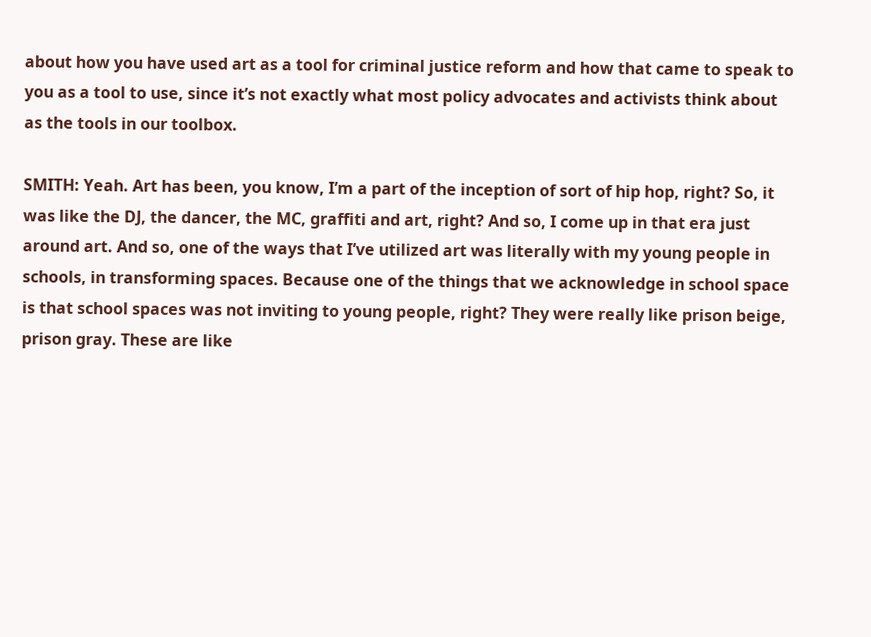about how you have used art as a tool for criminal justice reform and how that came to speak to you as a tool to use, since it’s not exactly what most policy advocates and activists think about as the tools in our toolbox.

SMITH: Yeah. Art has been, you know, I’m a part of the inception of sort of hip hop, right? So, it was like the DJ, the dancer, the MC, graffiti and art, right? And so, I come up in that era just around art. And so, one of the ways that I’ve utilized art was literally with my young people in schools, in transforming spaces. Because one of the things that we acknowledge in school space is that school spaces was not inviting to young people, right? They were really like prison beige, prison gray. These are like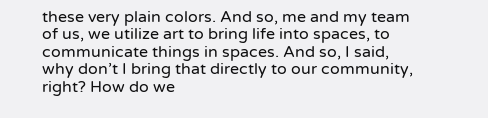these very plain colors. And so, me and my team of us, we utilize art to bring life into spaces, to communicate things in spaces. And so, I said, why don’t I bring that directly to our community, right? How do we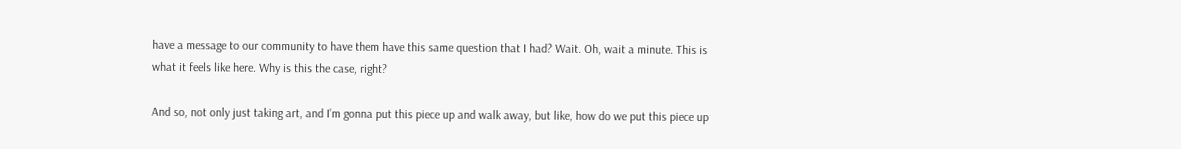have a message to our community to have them have this same question that I had? Wait. Oh, wait a minute. This is what it feels like here. Why is this the case, right?

And so, not only just taking art, and I’m gonna put this piece up and walk away, but like, how do we put this piece up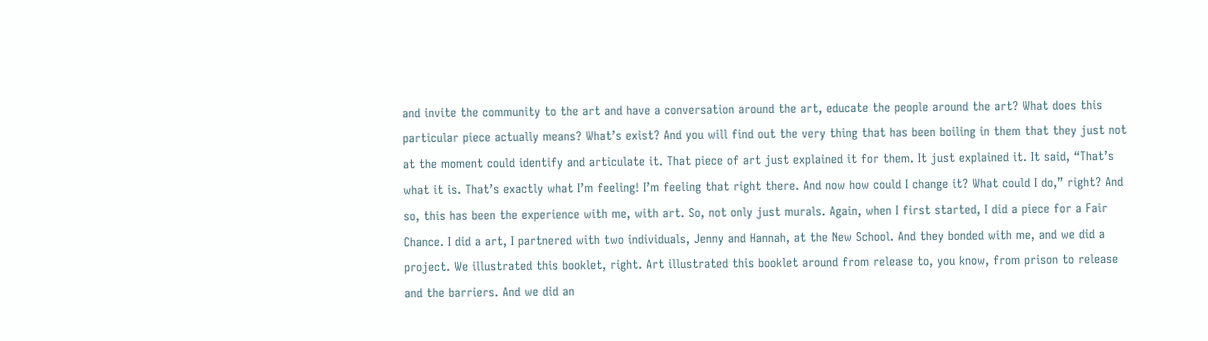and invite the community to the art and have a conversation around the art, educate the people around the art? What does this particular piece actually means? What’s exist? And you will find out the very thing that has been boiling in them that they just not at the moment could identify and articulate it. That piece of art just explained it for them. It just explained it. It said, “That’s what it is. That’s exactly what I’m feeling! I’m feeling that right there. And now how could I change it? What could I do,” right? And so, this has been the experience with me, with art. So, not only just murals. Again, when I first started, I did a piece for a Fair Chance. I did a art, I partnered with two individuals, Jenny and Hannah, at the New School. And they bonded with me, and we did a project. We illustrated this booklet, right. Art illustrated this booklet around from release to, you know, from prison to release and the barriers. And we did an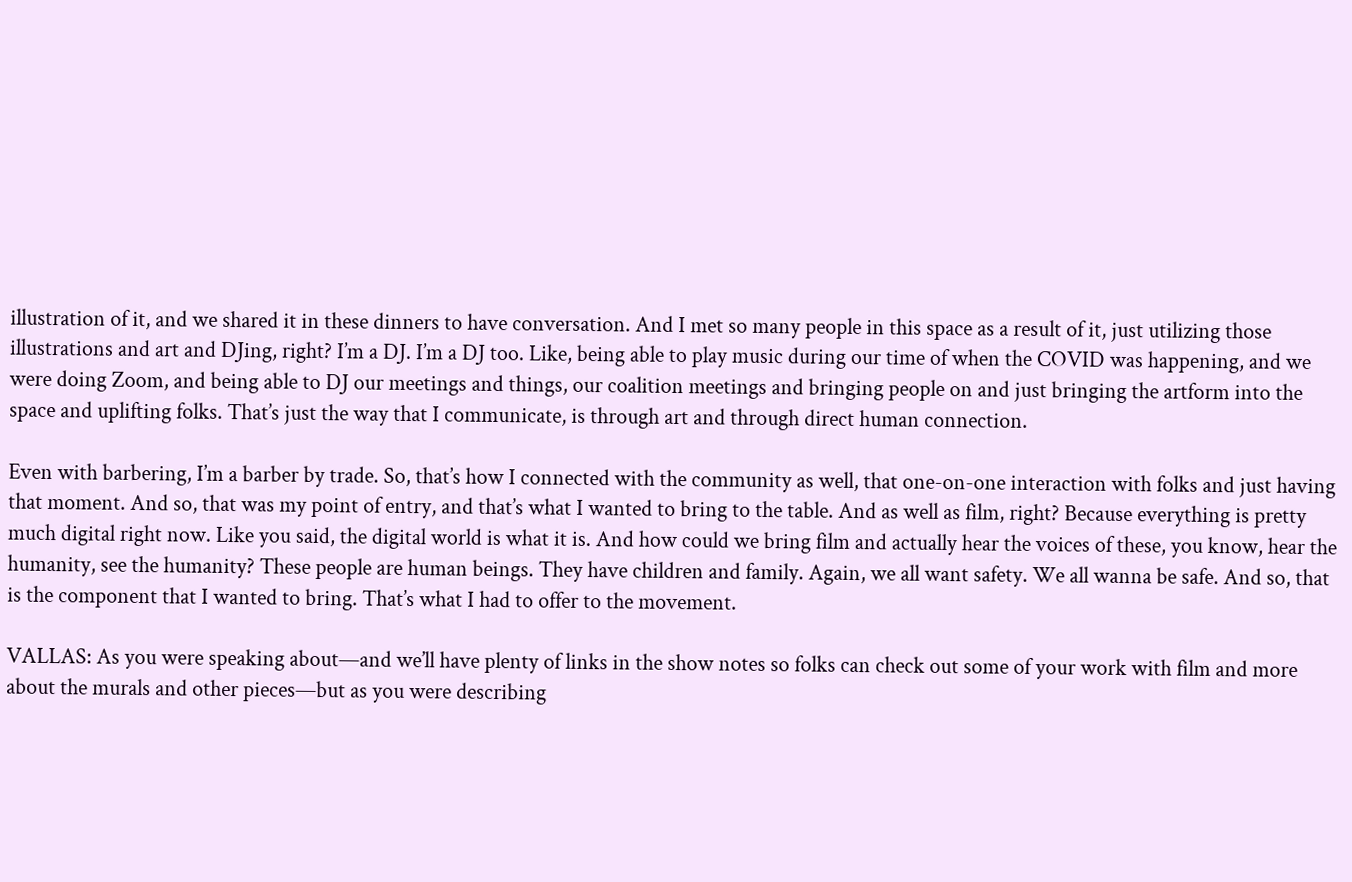illustration of it, and we shared it in these dinners to have conversation. And I met so many people in this space as a result of it, just utilizing those illustrations and art and DJing, right? I’m a DJ. I’m a DJ too. Like, being able to play music during our time of when the COVID was happening, and we were doing Zoom, and being able to DJ our meetings and things, our coalition meetings and bringing people on and just bringing the artform into the space and uplifting folks. That’s just the way that I communicate, is through art and through direct human connection.

Even with barbering, I’m a barber by trade. So, that’s how I connected with the community as well, that one-on-one interaction with folks and just having that moment. And so, that was my point of entry, and that’s what I wanted to bring to the table. And as well as film, right? Because everything is pretty much digital right now. Like you said, the digital world is what it is. And how could we bring film and actually hear the voices of these, you know, hear the humanity, see the humanity? These people are human beings. They have children and family. Again, we all want safety. We all wanna be safe. And so, that is the component that I wanted to bring. That’s what I had to offer to the movement.

VALLAS: As you were speaking about—and we’ll have plenty of links in the show notes so folks can check out some of your work with film and more about the murals and other pieces—but as you were describing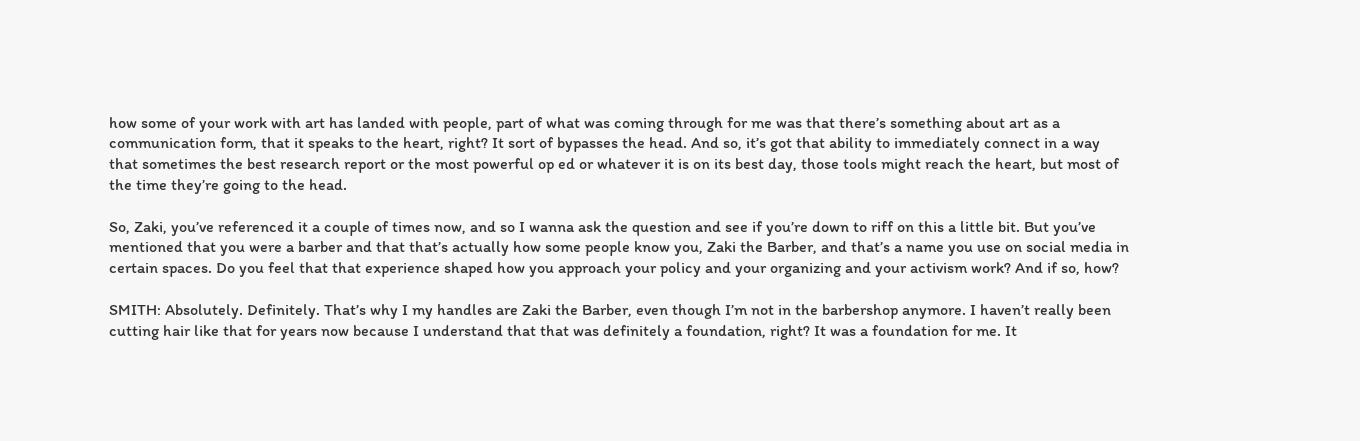how some of your work with art has landed with people, part of what was coming through for me was that there’s something about art as a communication form, that it speaks to the heart, right? It sort of bypasses the head. And so, it’s got that ability to immediately connect in a way that sometimes the best research report or the most powerful op ed or whatever it is on its best day, those tools might reach the heart, but most of the time they’re going to the head.

So, Zaki, you’ve referenced it a couple of times now, and so I wanna ask the question and see if you’re down to riff on this a little bit. But you’ve mentioned that you were a barber and that that’s actually how some people know you, Zaki the Barber, and that’s a name you use on social media in certain spaces. Do you feel that that experience shaped how you approach your policy and your organizing and your activism work? And if so, how?

SMITH: Absolutely. Definitely. That’s why I my handles are Zaki the Barber, even though I’m not in the barbershop anymore. I haven’t really been cutting hair like that for years now because I understand that that was definitely a foundation, right? It was a foundation for me. It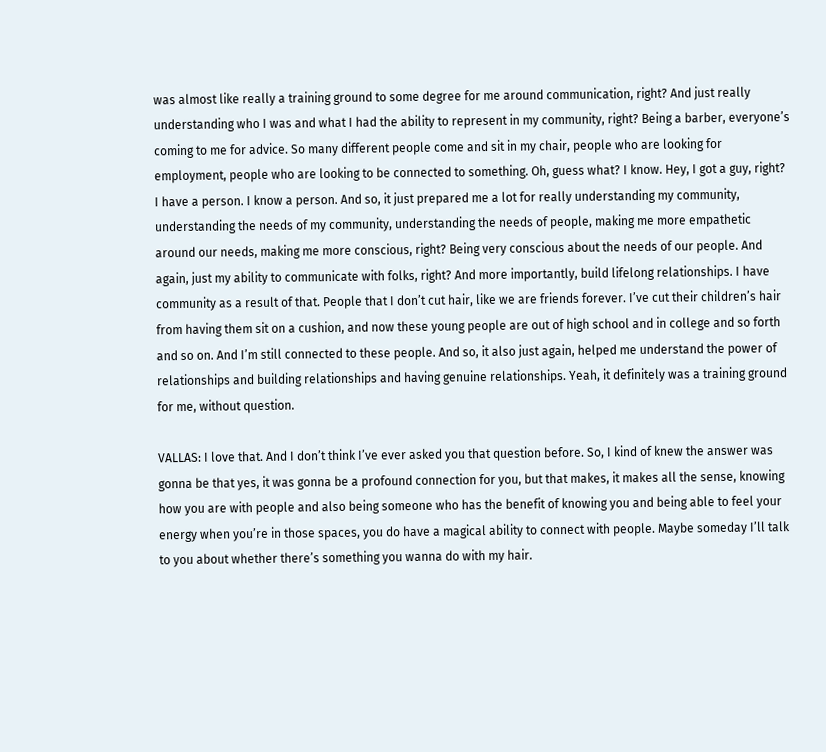was almost like really a training ground to some degree for me around communication, right? And just really understanding who I was and what I had the ability to represent in my community, right? Being a barber, everyone’s coming to me for advice. So many different people come and sit in my chair, people who are looking for employment, people who are looking to be connected to something. Oh, guess what? I know. Hey, I got a guy, right? I have a person. I know a person. And so, it just prepared me a lot for really understanding my community, understanding the needs of my community, understanding the needs of people, making me more empathetic around our needs, making me more conscious, right? Being very conscious about the needs of our people. And again, just my ability to communicate with folks, right? And more importantly, build lifelong relationships. I have community as a result of that. People that I don’t cut hair, like we are friends forever. I’ve cut their children’s hair from having them sit on a cushion, and now these young people are out of high school and in college and so forth and so on. And I’m still connected to these people. And so, it also just again, helped me understand the power of relationships and building relationships and having genuine relationships. Yeah, it definitely was a training ground for me, without question.

VALLAS: I love that. And I don’t think I’ve ever asked you that question before. So, I kind of knew the answer was gonna be that yes, it was gonna be a profound connection for you, but that makes, it makes all the sense, knowing how you are with people and also being someone who has the benefit of knowing you and being able to feel your energy when you’re in those spaces, you do have a magical ability to connect with people. Maybe someday I’ll talk to you about whether there’s something you wanna do with my hair.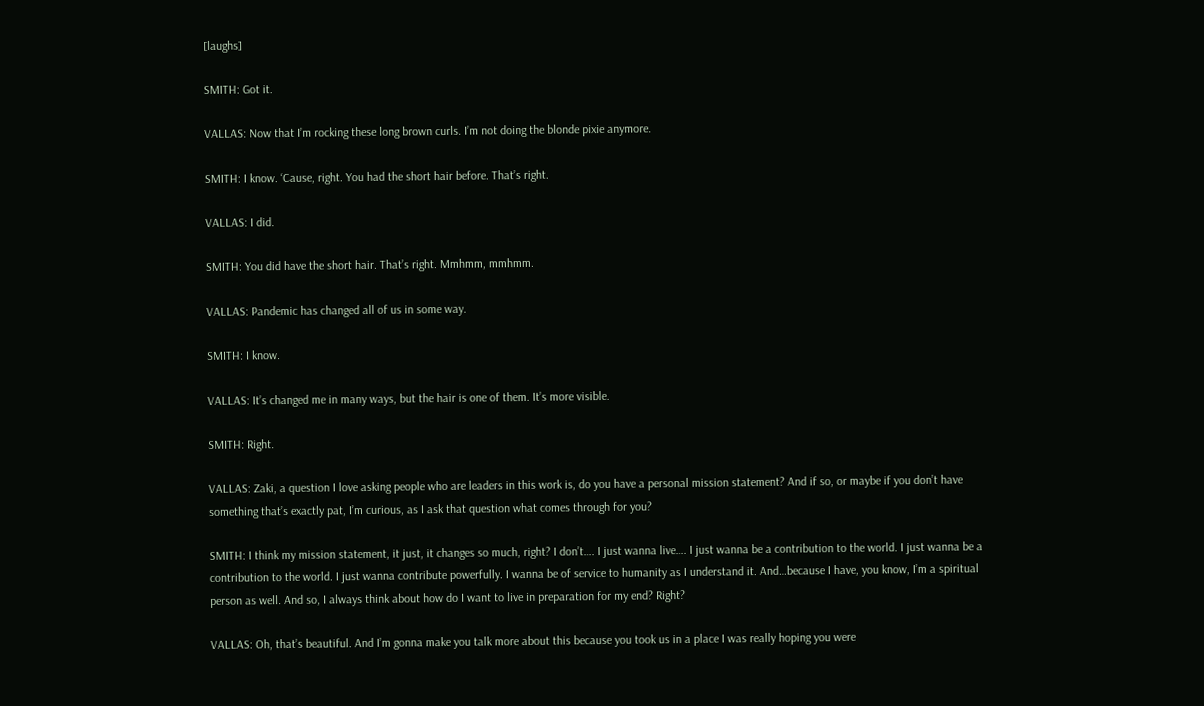[laughs]

SMITH: Got it.

VALLAS: Now that I’m rocking these long brown curls. I’m not doing the blonde pixie anymore.

SMITH: I know. ‘Cause, right. You had the short hair before. That’s right.

VALLAS: I did.

SMITH: You did have the short hair. That’s right. Mmhmm, mmhmm.

VALLAS: Pandemic has changed all of us in some way.

SMITH: I know.

VALLAS: It’s changed me in many ways, but the hair is one of them. It’s more visible.

SMITH: Right.

VALLAS: Zaki, a question I love asking people who are leaders in this work is, do you have a personal mission statement? And if so, or maybe if you don’t have something that’s exactly pat, I’m curious, as I ask that question what comes through for you?

SMITH: I think my mission statement, it just, it changes so much, right? I don’t…. I just wanna live…. I just wanna be a contribution to the world. I just wanna be a contribution to the world. I just wanna contribute powerfully. I wanna be of service to humanity as I understand it. And…because I have, you know, I’m a spiritual person as well. And so, I always think about how do I want to live in preparation for my end? Right?

VALLAS: Oh, that’s beautiful. And I’m gonna make you talk more about this because you took us in a place I was really hoping you were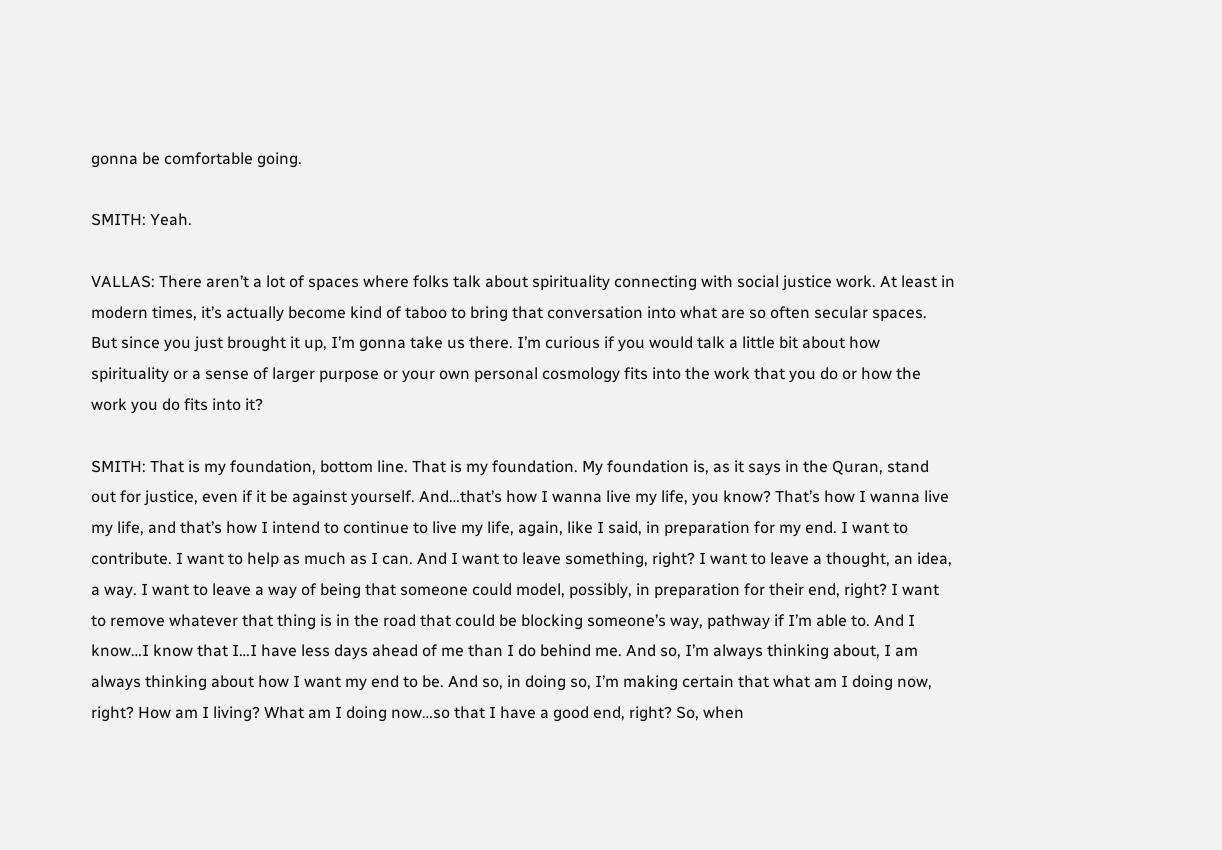gonna be comfortable going.

SMITH: Yeah.

VALLAS: There aren’t a lot of spaces where folks talk about spirituality connecting with social justice work. At least in modern times, it’s actually become kind of taboo to bring that conversation into what are so often secular spaces. But since you just brought it up, I’m gonna take us there. I’m curious if you would talk a little bit about how spirituality or a sense of larger purpose or your own personal cosmology fits into the work that you do or how the work you do fits into it?

SMITH: That is my foundation, bottom line. That is my foundation. My foundation is, as it says in the Quran, stand out for justice, even if it be against yourself. And…that’s how I wanna live my life, you know? That’s how I wanna live my life, and that’s how I intend to continue to live my life, again, like I said, in preparation for my end. I want to contribute. I want to help as much as I can. And I want to leave something, right? I want to leave a thought, an idea, a way. I want to leave a way of being that someone could model, possibly, in preparation for their end, right? I want to remove whatever that thing is in the road that could be blocking someone’s way, pathway if I’m able to. And I know…I know that I…I have less days ahead of me than I do behind me. And so, I’m always thinking about, I am always thinking about how I want my end to be. And so, in doing so, I’m making certain that what am I doing now, right? How am I living? What am I doing now…so that I have a good end, right? So, when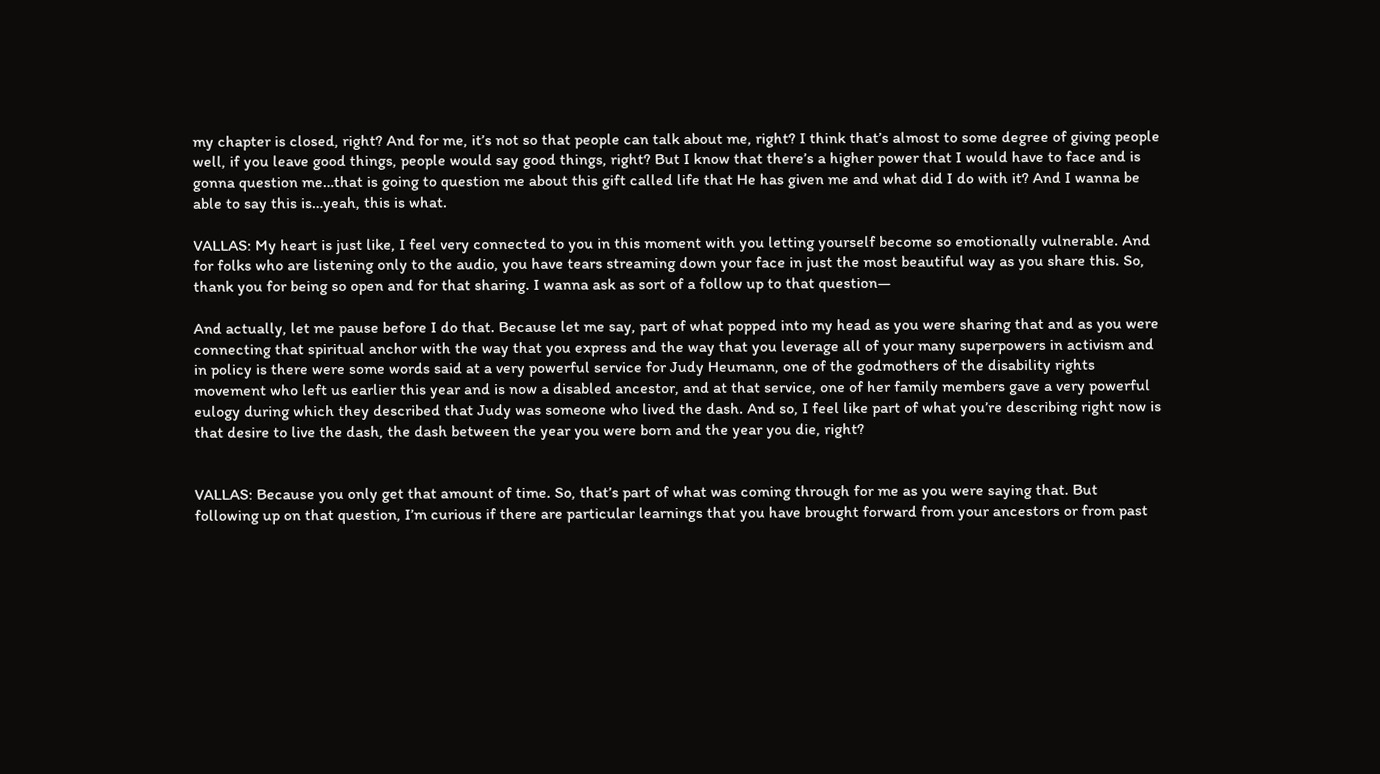my chapter is closed, right? And for me, it’s not so that people can talk about me, right? I think that’s almost to some degree of giving people well, if you leave good things, people would say good things, right? But I know that there’s a higher power that I would have to face and is gonna question me…that is going to question me about this gift called life that He has given me and what did I do with it? And I wanna be able to say this is…yeah, this is what.

VALLAS: My heart is just like, I feel very connected to you in this moment with you letting yourself become so emotionally vulnerable. And for folks who are listening only to the audio, you have tears streaming down your face in just the most beautiful way as you share this. So, thank you for being so open and for that sharing. I wanna ask as sort of a follow up to that question—

And actually, let me pause before I do that. Because let me say, part of what popped into my head as you were sharing that and as you were connecting that spiritual anchor with the way that you express and the way that you leverage all of your many superpowers in activism and in policy is there were some words said at a very powerful service for Judy Heumann, one of the godmothers of the disability rights movement who left us earlier this year and is now a disabled ancestor, and at that service, one of her family members gave a very powerful eulogy during which they described that Judy was someone who lived the dash. And so, I feel like part of what you’re describing right now is that desire to live the dash, the dash between the year you were born and the year you die, right?


VALLAS: Because you only get that amount of time. So, that’s part of what was coming through for me as you were saying that. But following up on that question, I’m curious if there are particular learnings that you have brought forward from your ancestors or from past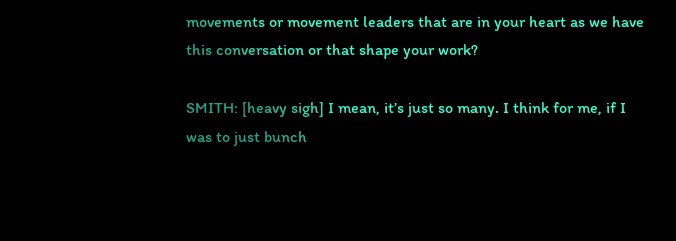movements or movement leaders that are in your heart as we have this conversation or that shape your work?

SMITH: [heavy sigh] I mean, it’s just so many. I think for me, if I was to just bunch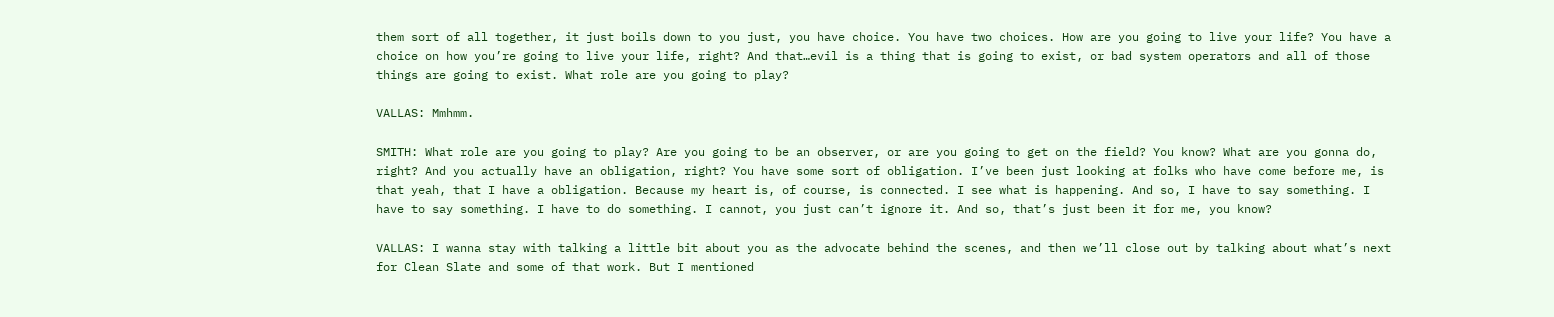them sort of all together, it just boils down to you just, you have choice. You have two choices. How are you going to live your life? You have a choice on how you’re going to live your life, right? And that…evil is a thing that is going to exist, or bad system operators and all of those things are going to exist. What role are you going to play?

VALLAS: Mmhmm.

SMITH: What role are you going to play? Are you going to be an observer, or are you going to get on the field? You know? What are you gonna do, right? And you actually have an obligation, right? You have some sort of obligation. I’ve been just looking at folks who have come before me, is that yeah, that I have a obligation. Because my heart is, of course, is connected. I see what is happening. And so, I have to say something. I have to say something. I have to do something. I cannot, you just can’t ignore it. And so, that’s just been it for me, you know?

VALLAS: I wanna stay with talking a little bit about you as the advocate behind the scenes, and then we’ll close out by talking about what’s next for Clean Slate and some of that work. But I mentioned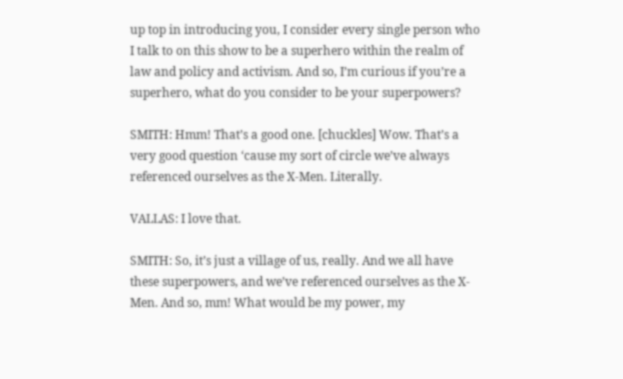up top in introducing you, I consider every single person who I talk to on this show to be a superhero within the realm of law and policy and activism. And so, I’m curious if you’re a superhero, what do you consider to be your superpowers?

SMITH: Hmm! That’s a good one. [chuckles] Wow. That’s a very good question ‘cause my sort of circle we’ve always referenced ourselves as the X-Men. Literally.

VALLAS: I love that.

SMITH: So, it’s just a village of us, really. And we all have these superpowers, and we’ve referenced ourselves as the X-Men. And so, mm! What would be my power, my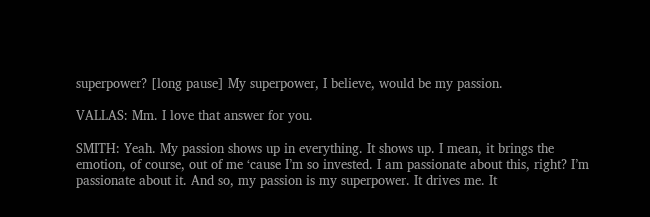superpower? [long pause] My superpower, I believe, would be my passion.

VALLAS: Mm. I love that answer for you.

SMITH: Yeah. My passion shows up in everything. It shows up. I mean, it brings the emotion, of course, out of me ‘cause I’m so invested. I am passionate about this, right? I’m passionate about it. And so, my passion is my superpower. It drives me. It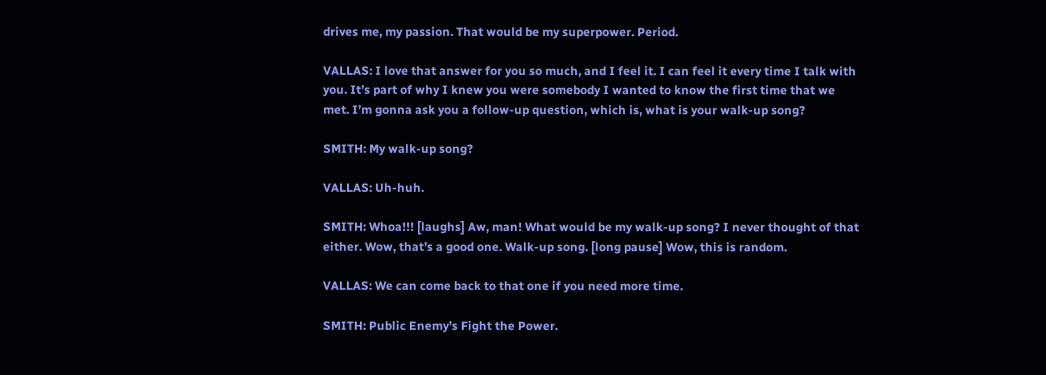drives me, my passion. That would be my superpower. Period.

VALLAS: I love that answer for you so much, and I feel it. I can feel it every time I talk with you. It’s part of why I knew you were somebody I wanted to know the first time that we met. I’m gonna ask you a follow-up question, which is, what is your walk-up song?

SMITH: My walk-up song?

VALLAS: Uh-huh.

SMITH: Whoa!!! [laughs] Aw, man! What would be my walk-up song? I never thought of that either. Wow, that’s a good one. Walk-up song. [long pause] Wow, this is random.

VALLAS: We can come back to that one if you need more time.

SMITH: Public Enemy’s Fight the Power.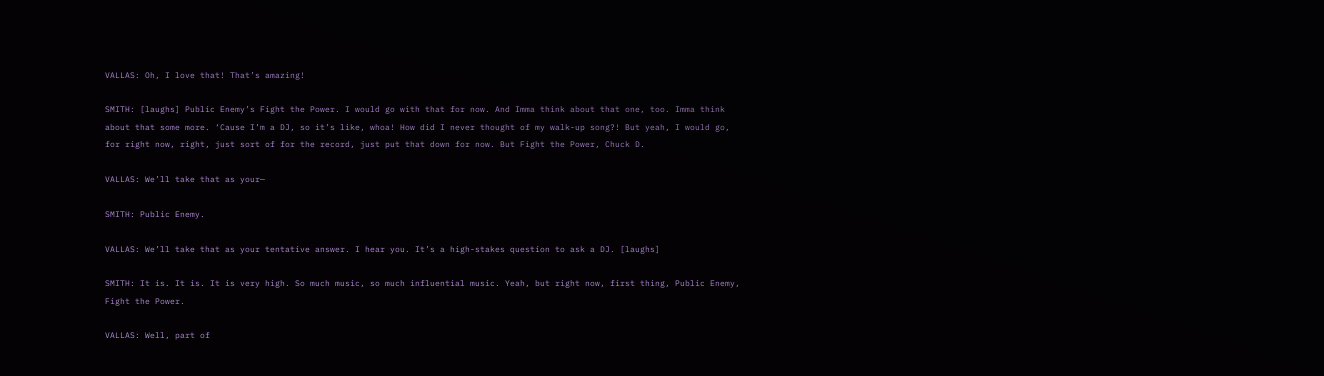VALLAS: Oh, I love that! That’s amazing!

SMITH: [laughs] Public Enemy’s Fight the Power. I would go with that for now. And Imma think about that one, too. Imma think about that some more. ‘Cause I’m a DJ, so it’s like, whoa! How did I never thought of my walk-up song?! But yeah, I would go, for right now, right, just sort of for the record, just put that down for now. But Fight the Power, Chuck D.

VALLAS: We’ll take that as your—

SMITH: Public Enemy.

VALLAS: We’ll take that as your tentative answer. I hear you. It’s a high-stakes question to ask a DJ. [laughs]

SMITH: It is. It is. It is very high. So much music, so much influential music. Yeah, but right now, first thing, Public Enemy, Fight the Power.

VALLAS: Well, part of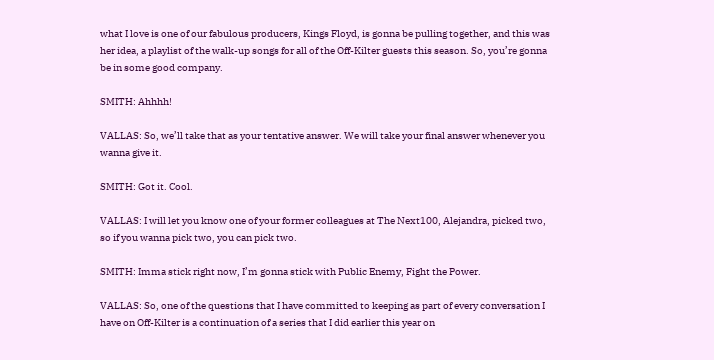what I love is one of our fabulous producers, Kings Floyd, is gonna be pulling together, and this was her idea, a playlist of the walk-up songs for all of the Off-Kilter guests this season. So, you’re gonna be in some good company.

SMITH: Ahhhh!

VALLAS: So, we’ll take that as your tentative answer. We will take your final answer whenever you wanna give it.

SMITH: Got it. Cool.

VALLAS: I will let you know one of your former colleagues at The Next100, Alejandra, picked two, so if you wanna pick two, you can pick two.

SMITH: Imma stick right now, I’m gonna stick with Public Enemy, Fight the Power.

VALLAS: So, one of the questions that I have committed to keeping as part of every conversation I have on Off-Kilter is a continuation of a series that I did earlier this year on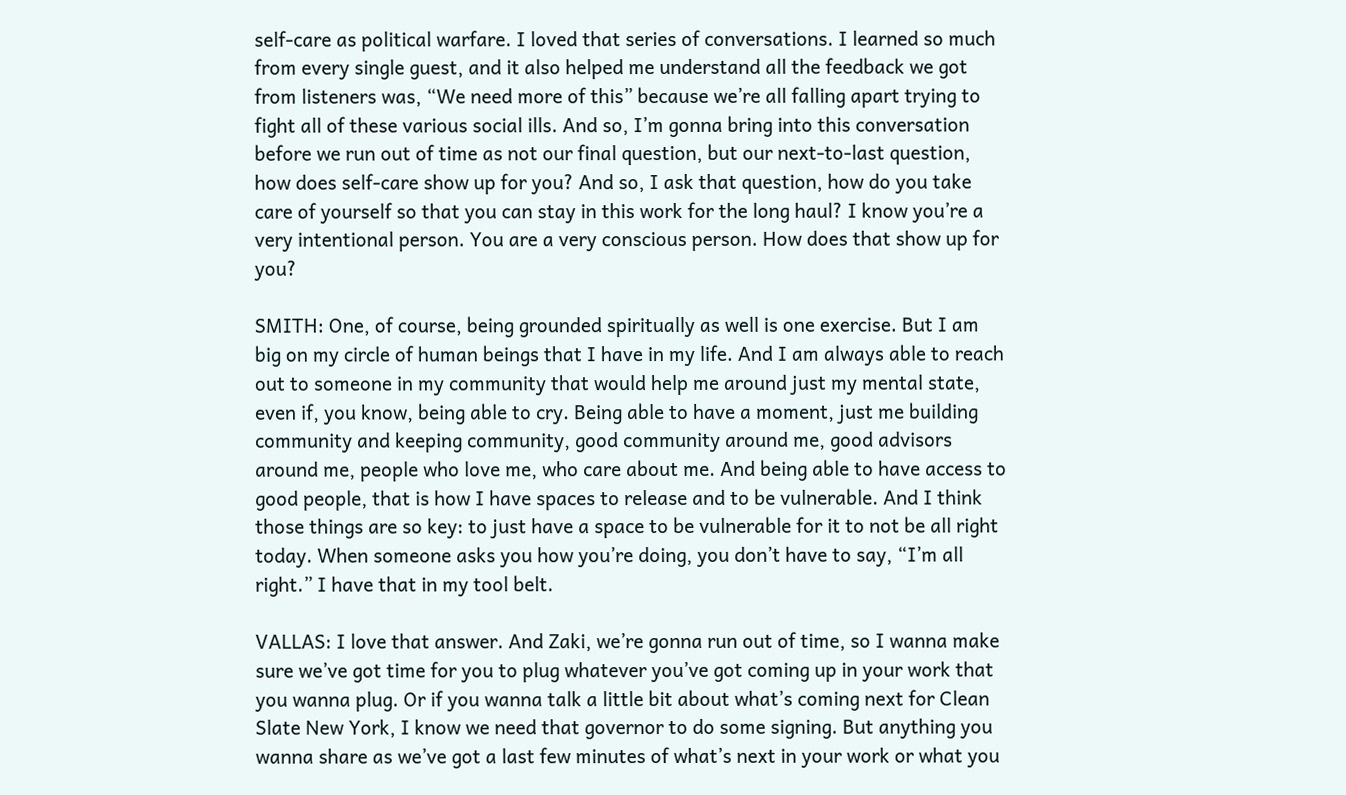self-care as political warfare. I loved that series of conversations. I learned so much from every single guest, and it also helped me understand all the feedback we got from listeners was, “We need more of this” because we’re all falling apart trying to fight all of these various social ills. And so, I’m gonna bring into this conversation before we run out of time as not our final question, but our next-to-last question, how does self-care show up for you? And so, I ask that question, how do you take care of yourself so that you can stay in this work for the long haul? I know you’re a very intentional person. You are a very conscious person. How does that show up for you?

SMITH: One, of course, being grounded spiritually as well is one exercise. But I am big on my circle of human beings that I have in my life. And I am always able to reach out to someone in my community that would help me around just my mental state, even if, you know, being able to cry. Being able to have a moment, just me building community and keeping community, good community around me, good advisors around me, people who love me, who care about me. And being able to have access to good people, that is how I have spaces to release and to be vulnerable. And I think those things are so key: to just have a space to be vulnerable for it to not be all right today. When someone asks you how you’re doing, you don’t have to say, “I’m all right.” I have that in my tool belt.

VALLAS: I love that answer. And Zaki, we’re gonna run out of time, so I wanna make sure we’ve got time for you to plug whatever you’ve got coming up in your work that you wanna plug. Or if you wanna talk a little bit about what’s coming next for Clean Slate New York, I know we need that governor to do some signing. But anything you wanna share as we’ve got a last few minutes of what’s next in your work or what you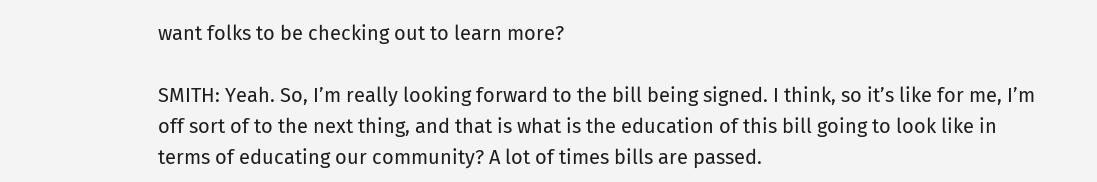want folks to be checking out to learn more?

SMITH: Yeah. So, I’m really looking forward to the bill being signed. I think, so it’s like for me, I’m off sort of to the next thing, and that is what is the education of this bill going to look like in terms of educating our community? A lot of times bills are passed.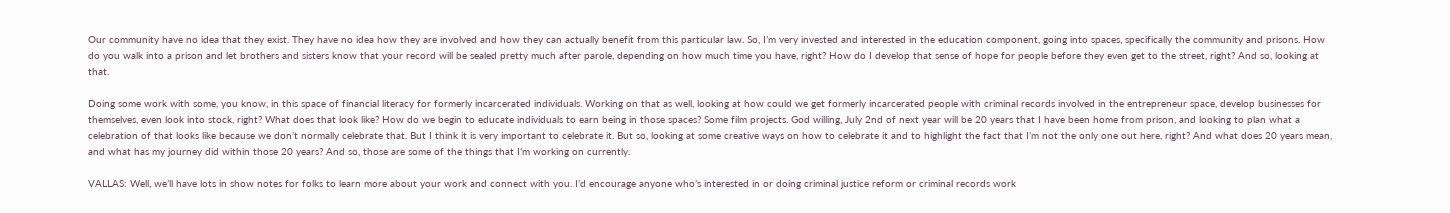Our community have no idea that they exist. They have no idea how they are involved and how they can actually benefit from this particular law. So, I’m very invested and interested in the education component, going into spaces, specifically the community and prisons. How do you walk into a prison and let brothers and sisters know that your record will be sealed pretty much after parole, depending on how much time you have, right? How do I develop that sense of hope for people before they even get to the street, right? And so, looking at that.

Doing some work with some, you know, in this space of financial literacy for formerly incarcerated individuals. Working on that as well, looking at how could we get formerly incarcerated people with criminal records involved in the entrepreneur space, develop businesses for themselves, even look into stock, right? What does that look like? How do we begin to educate individuals to earn being in those spaces? Some film projects. God willing, July 2nd of next year will be 20 years that I have been home from prison, and looking to plan what a celebration of that looks like because we don’t normally celebrate that. But I think it is very important to celebrate it. But so, looking at some creative ways on how to celebrate it and to highlight the fact that I’m not the only one out here, right? And what does 20 years mean, and what has my journey did within those 20 years? And so, those are some of the things that I’m working on currently.

VALLAS: Well, we’ll have lots in show notes for folks to learn more about your work and connect with you. I’d encourage anyone who’s interested in or doing criminal justice reform or criminal records work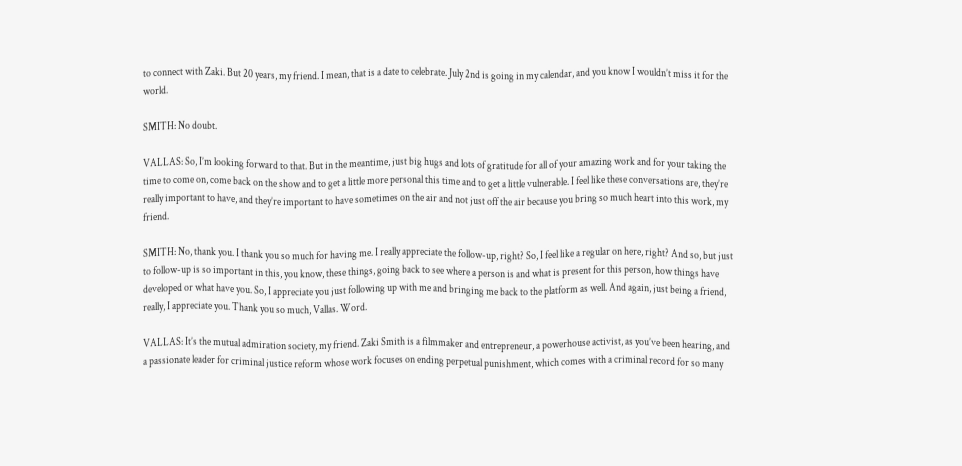to connect with Zaki. But 20 years, my friend. I mean, that is a date to celebrate. July 2nd is going in my calendar, and you know I wouldn’t miss it for the world.

SMITH: No doubt.

VALLAS: So, I’m looking forward to that. But in the meantime, just big hugs and lots of gratitude for all of your amazing work and for your taking the time to come on, come back on the show and to get a little more personal this time and to get a little vulnerable. I feel like these conversations are, they’re really important to have, and they’re important to have sometimes on the air and not just off the air because you bring so much heart into this work, my friend.

SMITH: No, thank you. I thank you so much for having me. I really appreciate the follow-up, right? So, I feel like a regular on here, right? And so, but just to follow-up is so important in this, you know, these things, going back to see where a person is and what is present for this person, how things have developed or what have you. So, I appreciate you just following up with me and bringing me back to the platform as well. And again, just being a friend, really, I appreciate you. Thank you so much, Vallas. Word.

VALLAS: It’s the mutual admiration society, my friend. Zaki Smith is a filmmaker and entrepreneur, a powerhouse activist, as you’ve been hearing, and a passionate leader for criminal justice reform whose work focuses on ending perpetual punishment, which comes with a criminal record for so many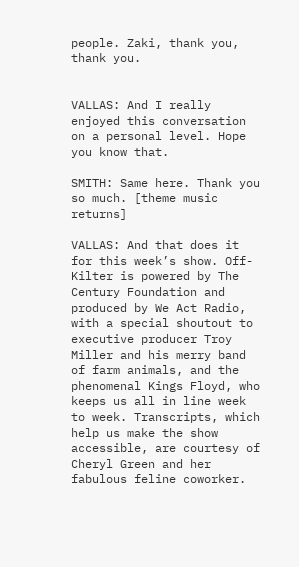people. Zaki, thank you, thank you.


VALLAS: And I really enjoyed this conversation on a personal level. Hope you know that.

SMITH: Same here. Thank you so much. [theme music returns]

VALLAS: And that does it for this week’s show. Off-Kilter is powered by The Century Foundation and produced by We Act Radio, with a special shoutout to executive producer Troy Miller and his merry band of farm animals, and the phenomenal Kings Floyd, who keeps us all in line week to week. Transcripts, which help us make the show accessible, are courtesy of Cheryl Green and her fabulous feline coworker.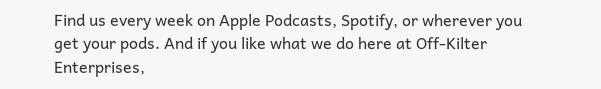Find us every week on Apple Podcasts, Spotify, or wherever you get your pods. And if you like what we do here at Off-Kilter Enterprises,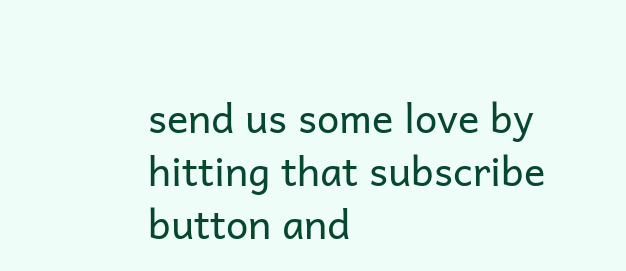send us some love by hitting that subscribe button and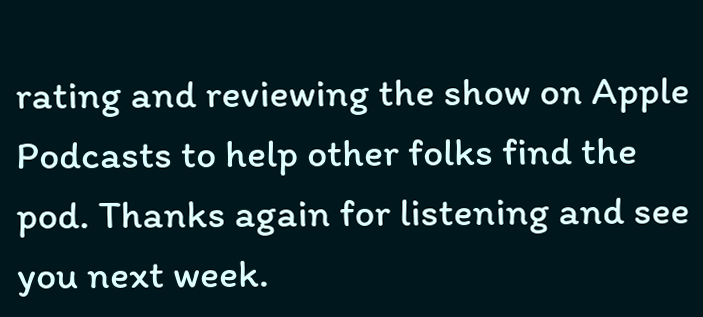rating and reviewing the show on Apple Podcasts to help other folks find the pod. Thanks again for listening and see you next week.